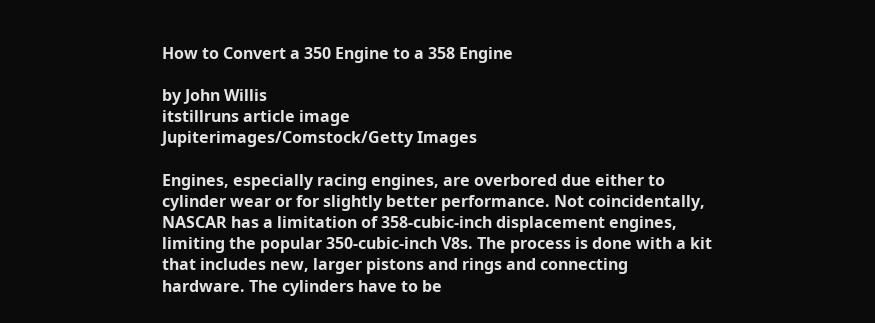How to Convert a 350 Engine to a 358 Engine

by John Willis
itstillruns article image
Jupiterimages/Comstock/Getty Images

Engines, especially racing engines, are overbored due either to cylinder wear or for slightly better performance. Not coincidentally, NASCAR has a limitation of 358-cubic-inch displacement engines, limiting the popular 350-cubic-inch V8s. The process is done with a kit that includes new, larger pistons and rings and connecting hardware. The cylinders have to be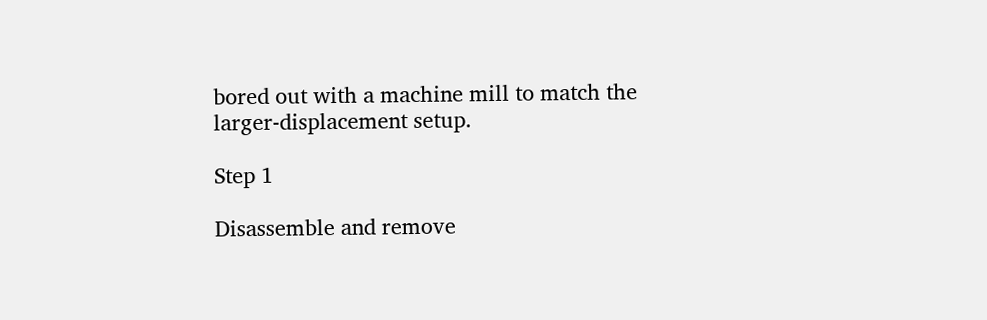bored out with a machine mill to match the larger-displacement setup.

Step 1

Disassemble and remove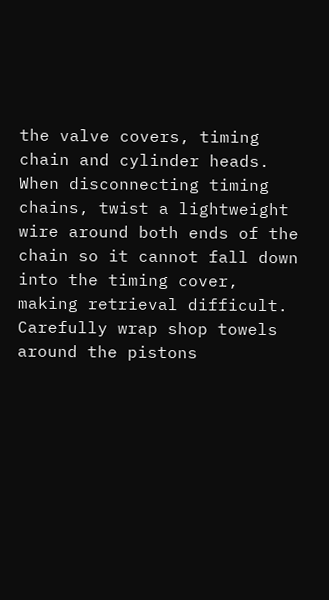the valve covers, timing chain and cylinder heads. When disconnecting timing chains, twist a lightweight wire around both ends of the chain so it cannot fall down into the timing cover, making retrieval difficult. Carefully wrap shop towels around the pistons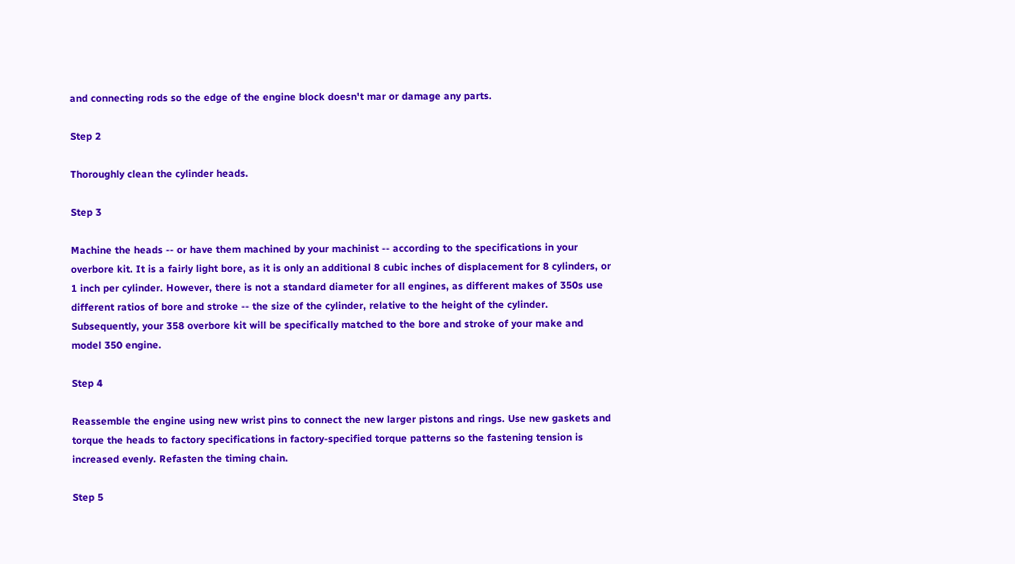and connecting rods so the edge of the engine block doesn't mar or damage any parts.

Step 2

Thoroughly clean the cylinder heads.

Step 3

Machine the heads -- or have them machined by your machinist -- according to the specifications in your overbore kit. It is a fairly light bore, as it is only an additional 8 cubic inches of displacement for 8 cylinders, or 1 inch per cylinder. However, there is not a standard diameter for all engines, as different makes of 350s use different ratios of bore and stroke -- the size of the cylinder, relative to the height of the cylinder. Subsequently, your 358 overbore kit will be specifically matched to the bore and stroke of your make and model 350 engine.

Step 4

Reassemble the engine using new wrist pins to connect the new larger pistons and rings. Use new gaskets and torque the heads to factory specifications in factory-specified torque patterns so the fastening tension is increased evenly. Refasten the timing chain.

Step 5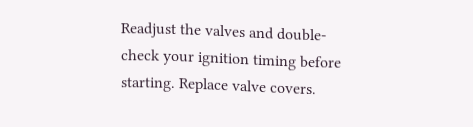Readjust the valves and double-check your ignition timing before starting. Replace valve covers.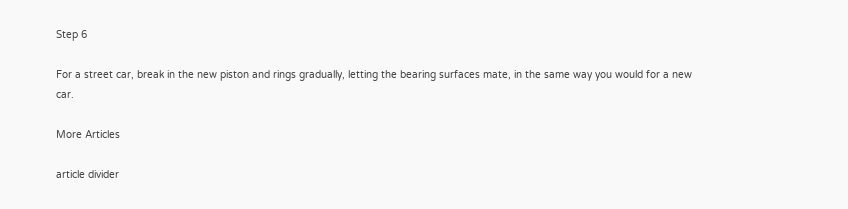Step 6

For a street car, break in the new piston and rings gradually, letting the bearing surfaces mate, in the same way you would for a new car.

More Articles

article divider